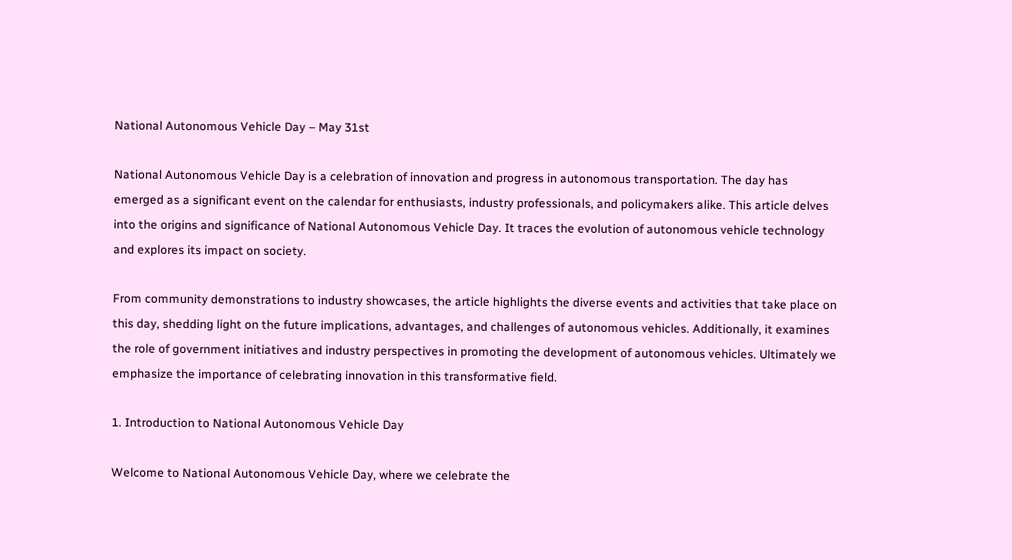National Autonomous Vehicle Day – May 31st

National Autonomous Vehicle Day is a celebration of innovation and progress in autonomous transportation. The day has emerged as a significant event on the calendar for enthusiasts, industry professionals, and policymakers alike. This article delves into the origins and significance of National Autonomous Vehicle Day. It traces the evolution of autonomous vehicle technology and explores its impact on society.

From community demonstrations to industry showcases, the article highlights the diverse events and activities that take place on this day, shedding light on the future implications, advantages, and challenges of autonomous vehicles. Additionally, it examines the role of government initiatives and industry perspectives in promoting the development of autonomous vehicles. Ultimately we emphasize the importance of celebrating innovation in this transformative field.

1. Introduction to National Autonomous Vehicle Day

Welcome to National Autonomous Vehicle Day, where we celebrate the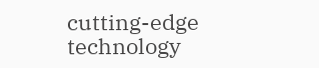cutting-edge technology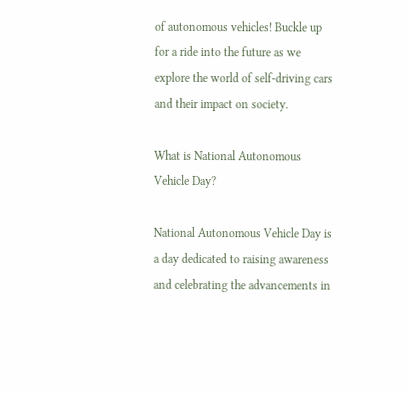of autonomous vehicles! Buckle up for a ride into the future as we explore the world of self-driving cars and their impact on society.

What is National Autonomous Vehicle Day?

National Autonomous Vehicle Day is a day dedicated to raising awareness and celebrating the advancements in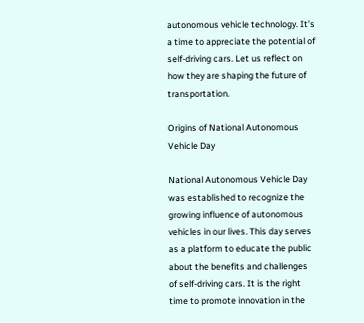autonomous vehicle technology. It’s a time to appreciate the potential of self-driving cars. Let us reflect on how they are shaping the future of transportation.

Origins of National Autonomous Vehicle Day

National Autonomous Vehicle Day was established to recognize the growing influence of autonomous vehicles in our lives. This day serves as a platform to educate the public about the benefits and challenges of self-driving cars. It is the right time to promote innovation in the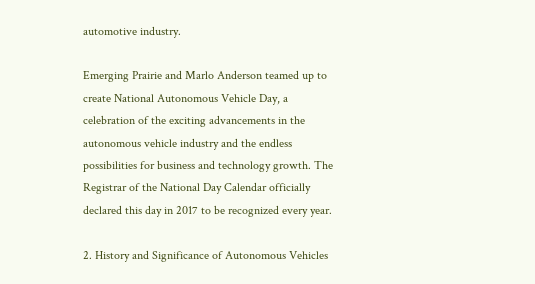automotive industry.

Emerging Prairie and Marlo Anderson teamed up to create National Autonomous Vehicle Day, a celebration of the exciting advancements in the autonomous vehicle industry and the endless possibilities for business and technology growth. The Registrar of the National Day Calendar officially declared this day in 2017 to be recognized every year.

2. History and Significance of Autonomous Vehicles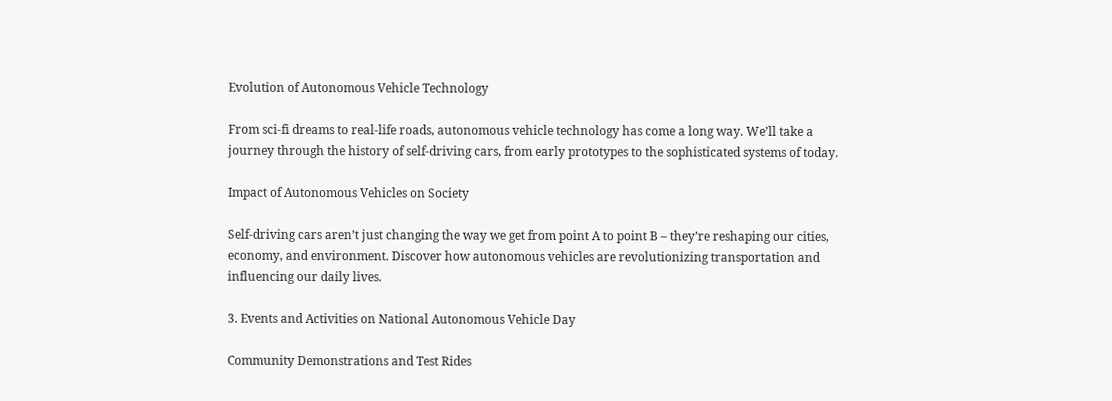Evolution of Autonomous Vehicle Technology

From sci-fi dreams to real-life roads, autonomous vehicle technology has come a long way. We’ll take a journey through the history of self-driving cars, from early prototypes to the sophisticated systems of today.

Impact of Autonomous Vehicles on Society

Self-driving cars aren’t just changing the way we get from point A to point B – they’re reshaping our cities, economy, and environment. Discover how autonomous vehicles are revolutionizing transportation and influencing our daily lives.

3. Events and Activities on National Autonomous Vehicle Day

Community Demonstrations and Test Rides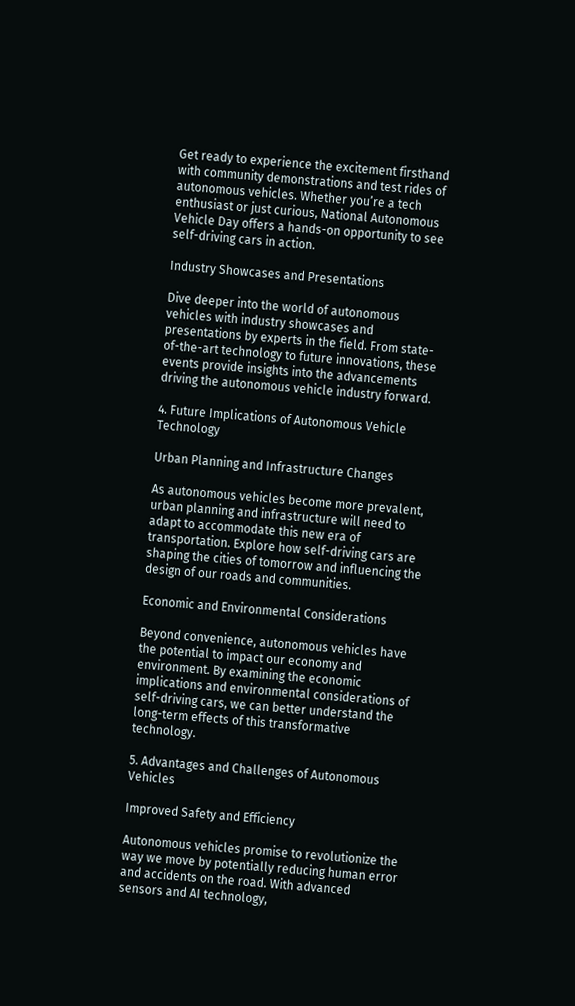Get ready to experience the excitement firsthand with community demonstrations and test rides of autonomous vehicles. Whether you’re a tech enthusiast or just curious, National Autonomous Vehicle Day offers a hands-on opportunity to see self-driving cars in action.

Industry Showcases and Presentations

Dive deeper into the world of autonomous vehicles with industry showcases and presentations by experts in the field. From state-of-the-art technology to future innovations, these events provide insights into the advancements driving the autonomous vehicle industry forward.

4. Future Implications of Autonomous Vehicle Technology

Urban Planning and Infrastructure Changes

As autonomous vehicles become more prevalent, urban planning and infrastructure will need to adapt to accommodate this new era of transportation. Explore how self-driving cars are shaping the cities of tomorrow and influencing the design of our roads and communities.

Economic and Environmental Considerations

Beyond convenience, autonomous vehicles have the potential to impact our economy and environment. By examining the economic implications and environmental considerations of self-driving cars, we can better understand the long-term effects of this transformative technology.

5. Advantages and Challenges of Autonomous Vehicles

Improved Safety and Efficiency

Autonomous vehicles promise to revolutionize the way we move by potentially reducing human error and accidents on the road. With advanced sensors and AI technology,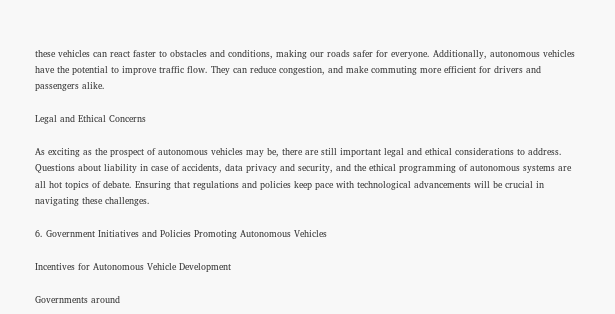these vehicles can react faster to obstacles and conditions, making our roads safer for everyone. Additionally, autonomous vehicles have the potential to improve traffic flow. They can reduce congestion, and make commuting more efficient for drivers and passengers alike.

Legal and Ethical Concerns

As exciting as the prospect of autonomous vehicles may be, there are still important legal and ethical considerations to address. Questions about liability in case of accidents, data privacy and security, and the ethical programming of autonomous systems are all hot topics of debate. Ensuring that regulations and policies keep pace with technological advancements will be crucial in navigating these challenges.

6. Government Initiatives and Policies Promoting Autonomous Vehicles

Incentives for Autonomous Vehicle Development

Governments around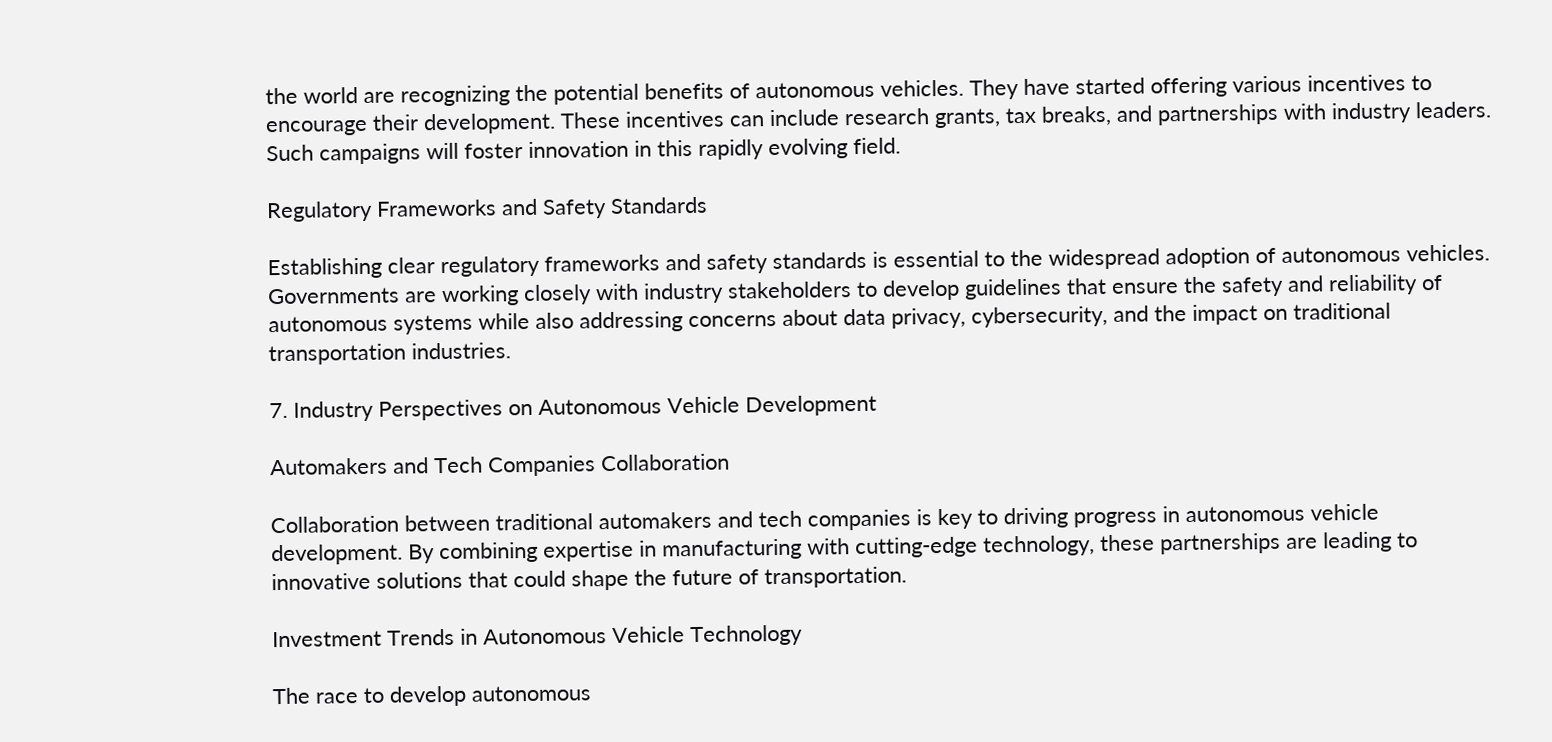the world are recognizing the potential benefits of autonomous vehicles. They have started offering various incentives to encourage their development. These incentives can include research grants, tax breaks, and partnerships with industry leaders. Such campaigns will foster innovation in this rapidly evolving field.

Regulatory Frameworks and Safety Standards

Establishing clear regulatory frameworks and safety standards is essential to the widespread adoption of autonomous vehicles. Governments are working closely with industry stakeholders to develop guidelines that ensure the safety and reliability of autonomous systems while also addressing concerns about data privacy, cybersecurity, and the impact on traditional transportation industries.

7. Industry Perspectives on Autonomous Vehicle Development

Automakers and Tech Companies Collaboration

Collaboration between traditional automakers and tech companies is key to driving progress in autonomous vehicle development. By combining expertise in manufacturing with cutting-edge technology, these partnerships are leading to innovative solutions that could shape the future of transportation.

Investment Trends in Autonomous Vehicle Technology

The race to develop autonomous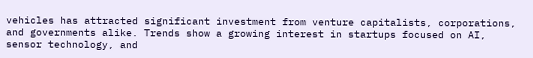vehicles has attracted significant investment from venture capitalists, corporations, and governments alike. Trends show a growing interest in startups focused on AI, sensor technology, and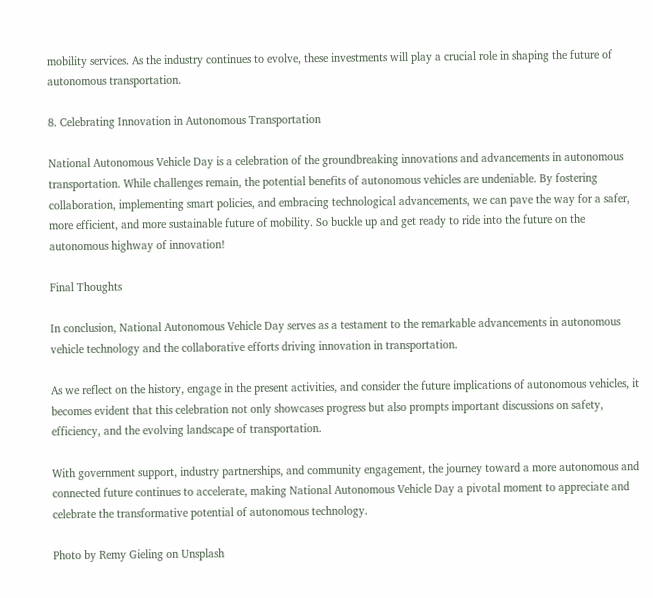mobility services. As the industry continues to evolve, these investments will play a crucial role in shaping the future of autonomous transportation.

8. Celebrating Innovation in Autonomous Transportation

National Autonomous Vehicle Day is a celebration of the groundbreaking innovations and advancements in autonomous transportation. While challenges remain, the potential benefits of autonomous vehicles are undeniable. By fostering collaboration, implementing smart policies, and embracing technological advancements, we can pave the way for a safer, more efficient, and more sustainable future of mobility. So buckle up and get ready to ride into the future on the autonomous highway of innovation!

Final Thoughts

In conclusion, National Autonomous Vehicle Day serves as a testament to the remarkable advancements in autonomous vehicle technology and the collaborative efforts driving innovation in transportation.

As we reflect on the history, engage in the present activities, and consider the future implications of autonomous vehicles, it becomes evident that this celebration not only showcases progress but also prompts important discussions on safety, efficiency, and the evolving landscape of transportation.

With government support, industry partnerships, and community engagement, the journey toward a more autonomous and connected future continues to accelerate, making National Autonomous Vehicle Day a pivotal moment to appreciate and celebrate the transformative potential of autonomous technology.

Photo by Remy Gieling on Unsplash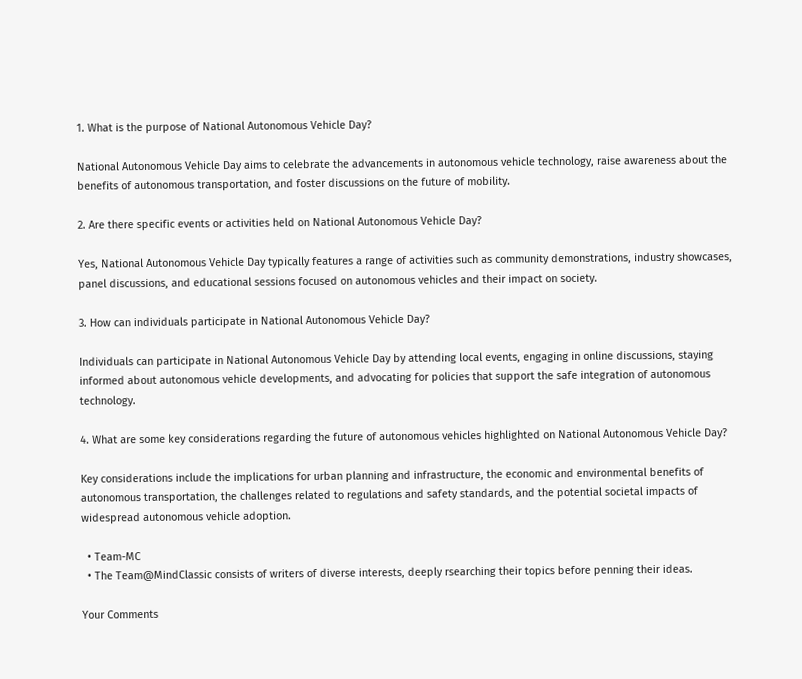1. What is the purpose of National Autonomous Vehicle Day?

National Autonomous Vehicle Day aims to celebrate the advancements in autonomous vehicle technology, raise awareness about the benefits of autonomous transportation, and foster discussions on the future of mobility.

2. Are there specific events or activities held on National Autonomous Vehicle Day?

Yes, National Autonomous Vehicle Day typically features a range of activities such as community demonstrations, industry showcases, panel discussions, and educational sessions focused on autonomous vehicles and their impact on society.

3. How can individuals participate in National Autonomous Vehicle Day?

Individuals can participate in National Autonomous Vehicle Day by attending local events, engaging in online discussions, staying informed about autonomous vehicle developments, and advocating for policies that support the safe integration of autonomous technology.

4. What are some key considerations regarding the future of autonomous vehicles highlighted on National Autonomous Vehicle Day?

Key considerations include the implications for urban planning and infrastructure, the economic and environmental benefits of autonomous transportation, the challenges related to regulations and safety standards, and the potential societal impacts of widespread autonomous vehicle adoption.

  • Team-MC
  • The Team@MindClassic consists of writers of diverse interests, deeply rsearching their topics before penning their ideas.

Your Comments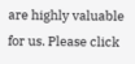are highly valuable for us. Please click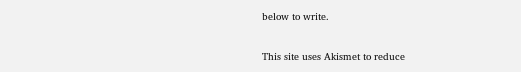below to write.

This site uses Akismet to reduce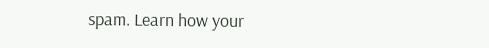spam. Learn how your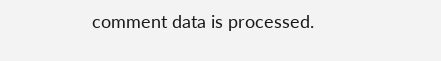comment data is processed.